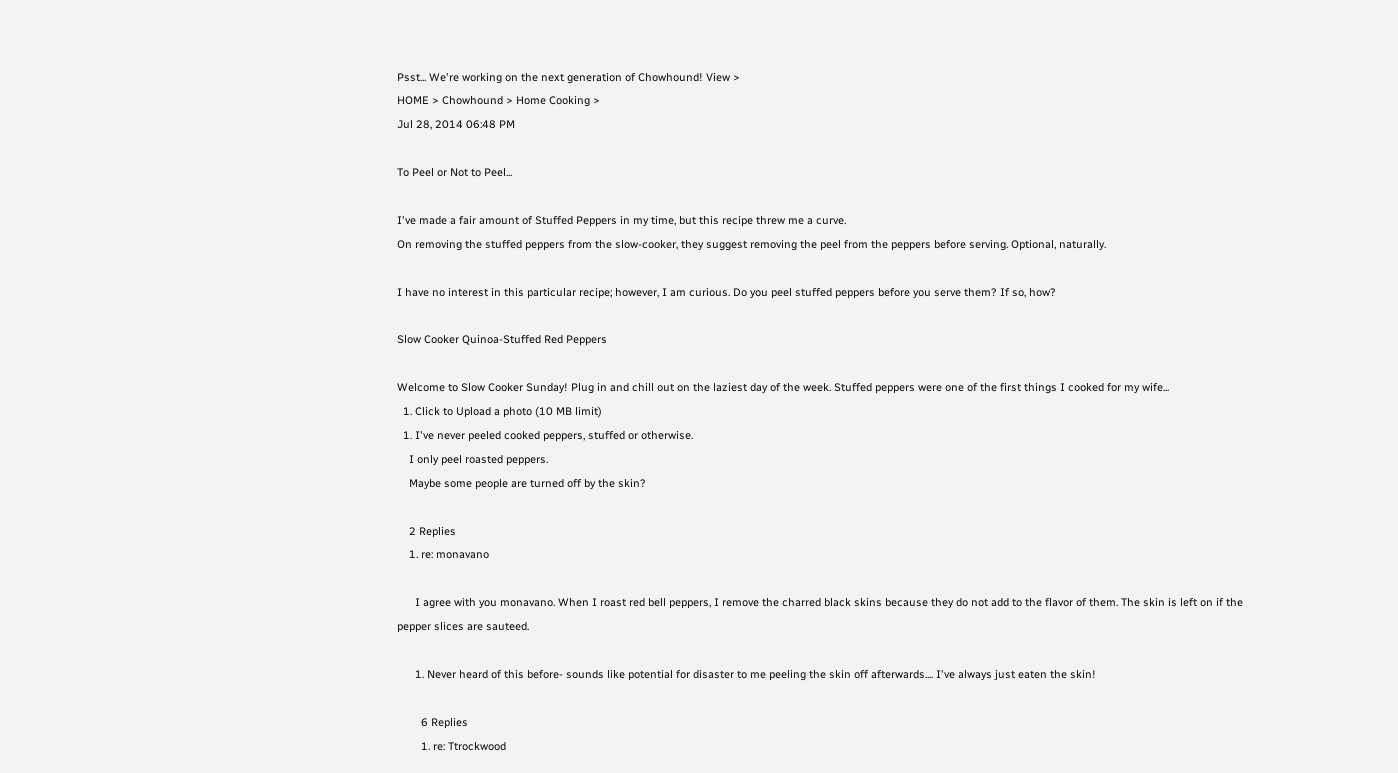Psst... We're working on the next generation of Chowhound! View >
HOME > Chowhound > Home Cooking >
Jul 28, 2014 06:48 PM

To Peel or Not to Peel...

I've made a fair amount of Stuffed Peppers in my time, but this recipe threw me a curve.
On removing the stuffed peppers from the slow-cooker, they suggest removing the peel from the peppers before serving. Optional, naturally.

I have no interest in this particular recipe; however, I am curious. Do you peel stuffed peppers before you serve them? If so, how?

Slow Cooker Quinoa-Stuffed Red Peppers

Welcome to Slow Cooker Sunday! Plug in and chill out on the laziest day of the week. Stuffed peppers were one of the first things I cooked for my wife...
  1. Click to Upload a photo (10 MB limit)
  1. I've never peeled cooked peppers, stuffed or otherwise.
    I only peel roasted peppers.
    Maybe some people are turned off by the skin?

    2 Replies
    1. re: monavano

      I agree with you monavano. When I roast red bell peppers, I remove the charred black skins because they do not add to the flavor of them. The skin is left on if the pepper slices are sauteed.

      1. Never heard of this before- sounds like potential for disaster to me peeling the skin off afterwards.... I've always just eaten the skin!

        6 Replies
        1. re: Ttrockwood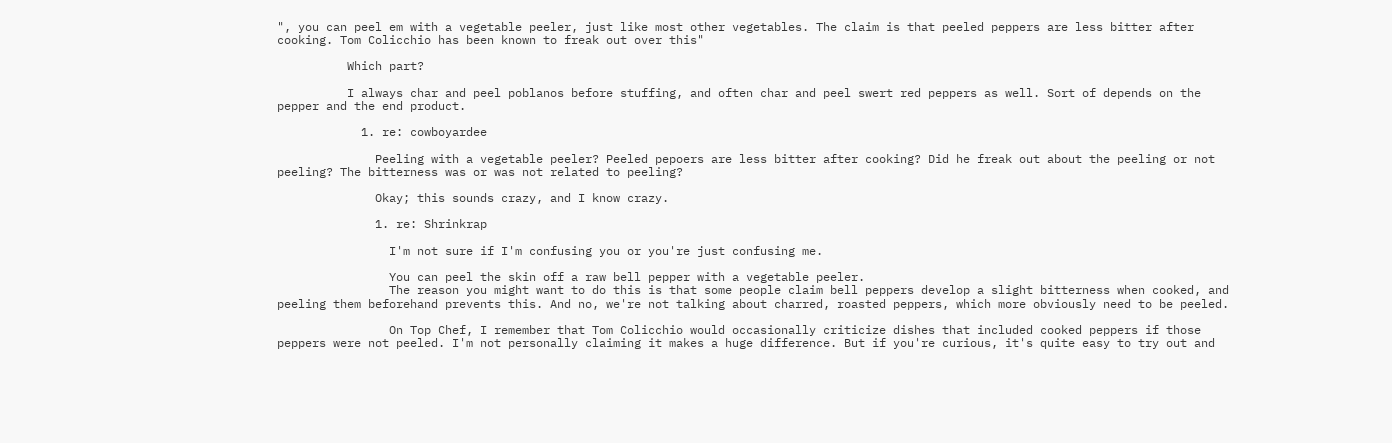", you can peel em with a vegetable peeler, just like most other vegetables. The claim is that peeled peppers are less bitter after cooking. Tom Colicchio has been known to freak out over this"

          Which part?

          I always char and peel poblanos before stuffing, and often char and peel swert red peppers as well. Sort of depends on the pepper and the end product.

            1. re: cowboyardee

              Peeling with a vegetable peeler? Peeled pepoers are less bitter after cooking? Did he freak out about the peeling or not peeling? The bitterness was or was not related to peeling?

              Okay; this sounds crazy, and I know crazy.

              1. re: Shrinkrap

                I'm not sure if I'm confusing you or you're just confusing me.

                You can peel the skin off a raw bell pepper with a vegetable peeler.
                The reason you might want to do this is that some people claim bell peppers develop a slight bitterness when cooked, and peeling them beforehand prevents this. And no, we're not talking about charred, roasted peppers, which more obviously need to be peeled.

                On Top Chef, I remember that Tom Colicchio would occasionally criticize dishes that included cooked peppers if those peppers were not peeled. I'm not personally claiming it makes a huge difference. But if you're curious, it's quite easy to try out and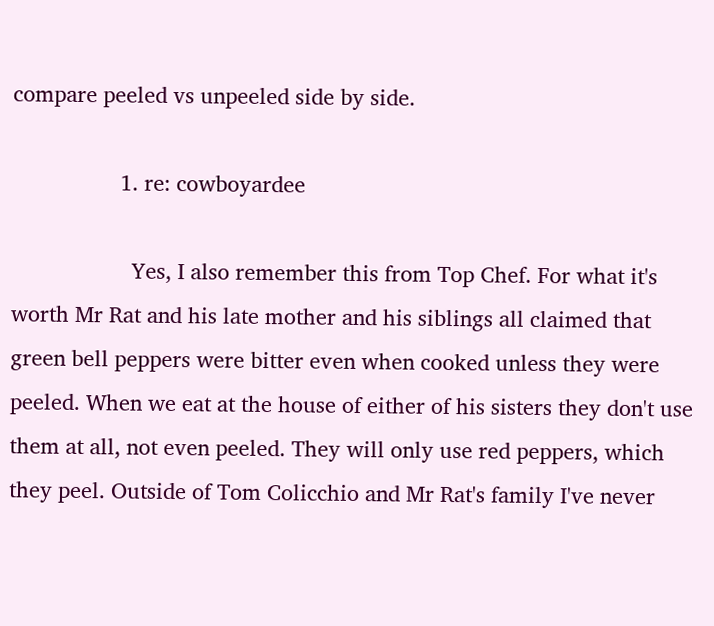compare peeled vs unpeeled side by side.

                  1. re: cowboyardee

                    Yes, I also remember this from Top Chef. For what it's worth Mr Rat and his late mother and his siblings all claimed that green bell peppers were bitter even when cooked unless they were peeled. When we eat at the house of either of his sisters they don't use them at all, not even peeled. They will only use red peppers, which they peel. Outside of Tom Colicchio and Mr Rat's family I've never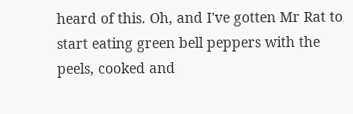heard of this. Oh, and I've gotten Mr Rat to start eating green bell peppers with the peels, cooked and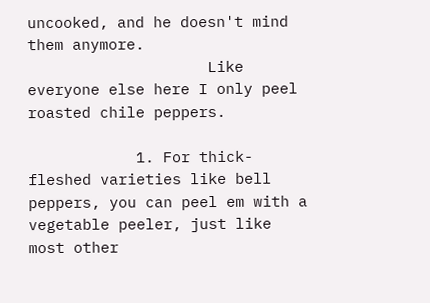uncooked, and he doesn't mind them anymore.
                    Like everyone else here I only peel roasted chile peppers.

            1. For thick-fleshed varieties like bell peppers, you can peel em with a vegetable peeler, just like most other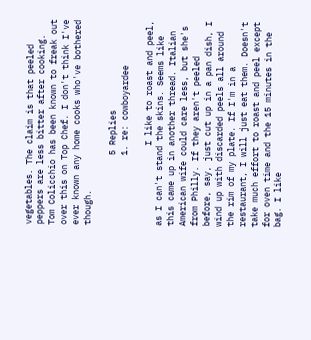vegetables. The claim is that peeled peppers are less bitter after cooking. Tom Colicchio has been known to freak out over this on Top Chef. I don't think I've ever known any home cooks who've bothered though.

              5 Replies
              1. re: cowboyardee

                I like to roast and peel, as I can't stand the skins. Seems like this came up in another thread. Italian American wife could care less, but she's from Philly. If they aren't peeled before, say, just cut up in a pan dish, I wind up with discarded peels all around the rim of my plate. If I'm in a restaurant, I will just eat them. Doesn't take much effort to roast and peel except for oven time and the 15 minutes in the bag. I like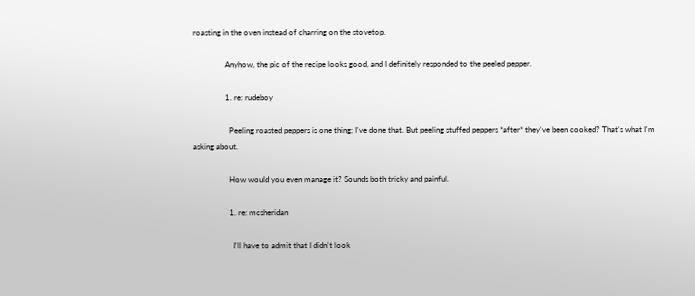roasting in the oven instead of charring on the stovetop.

                Anyhow, the pic of the recipe looks good, and I definitely responded to the peeled pepper.

                1. re: rudeboy

                  Peeling roasted peppers is one thing; I've done that. But peeling stuffed peppers *after* they've been cooked? That's what I'm asking about.

                  How would you even manage it? Sounds both tricky and painful.

                  1. re: mcsheridan

                    I'll have to admit that I didn't look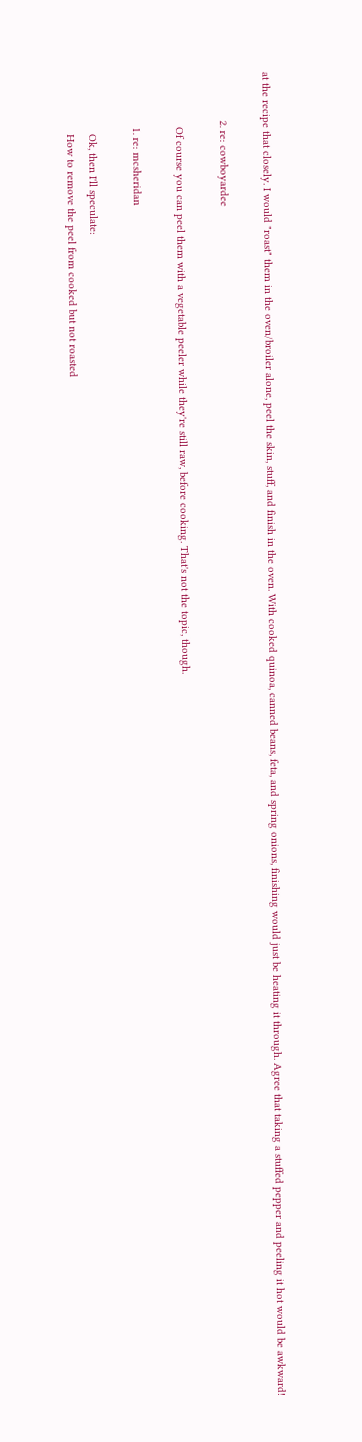at the recipe that closely. I would "roast" them in the oven/broiler alone, peel the skin, stuff, and finish in the oven. With cooked quinoa, canned beans, feta, and spring onions, finishing would just be heating it through. Agree that taking a stuffed pepper and peeling it hot would be awkward!

                2. re: cowboyardee

                  Of course you can peel them with a vegetable peeler while they're still raw, before cooking. That's not the topic, though.

                  1. re: mcsheridan

                    Ok, then I'll speculate:
                    How to remove the peel from cooked but not roasted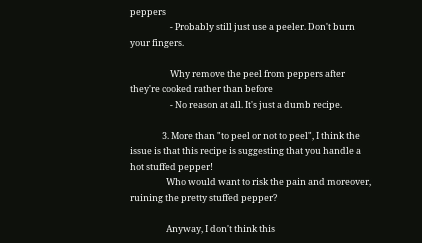peppers
                    - Probably still just use a peeler. Don't burn your fingers.

                    Why remove the peel from peppers after they're cooked rather than before
                    - No reason at all. It's just a dumb recipe.

                3. More than "to peel or not to peel", I think the issue is that this recipe is suggesting that you handle a hot stuffed pepper!
                  Who would want to risk the pain and moreover, ruining the pretty stuffed pepper?

                  Anyway, I don't think this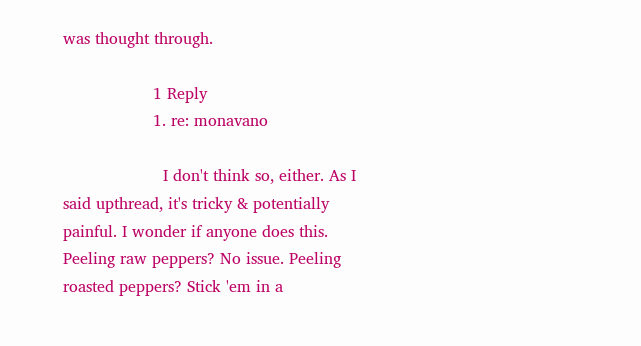was thought through.

                  1 Reply
                  1. re: monavano

                    I don't think so, either. As I said upthread, it's tricky & potentially painful. I wonder if anyone does this. Peeling raw peppers? No issue. Peeling roasted peppers? Stick 'em in a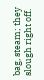bag, steam; they slough right off.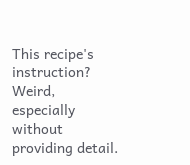This recipe's instruction? Weird, especially without providing detail.